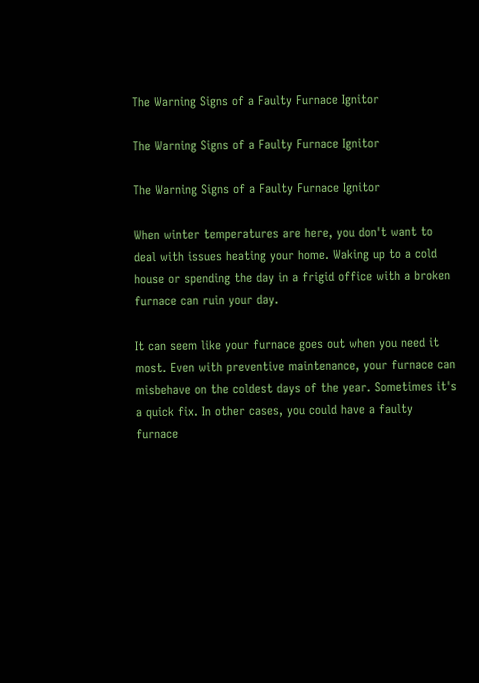The Warning Signs of a Faulty Furnace Ignitor

The Warning Signs of a Faulty Furnace Ignitor

The Warning Signs of a Faulty Furnace Ignitor

When winter temperatures are here, you don't want to deal with issues heating your home. Waking up to a cold house or spending the day in a frigid office with a broken furnace can ruin your day.

It can seem like your furnace goes out when you need it most. Even with preventive maintenance, your furnace can misbehave on the coldest days of the year. Sometimes it's a quick fix. In other cases, you could have a faulty furnace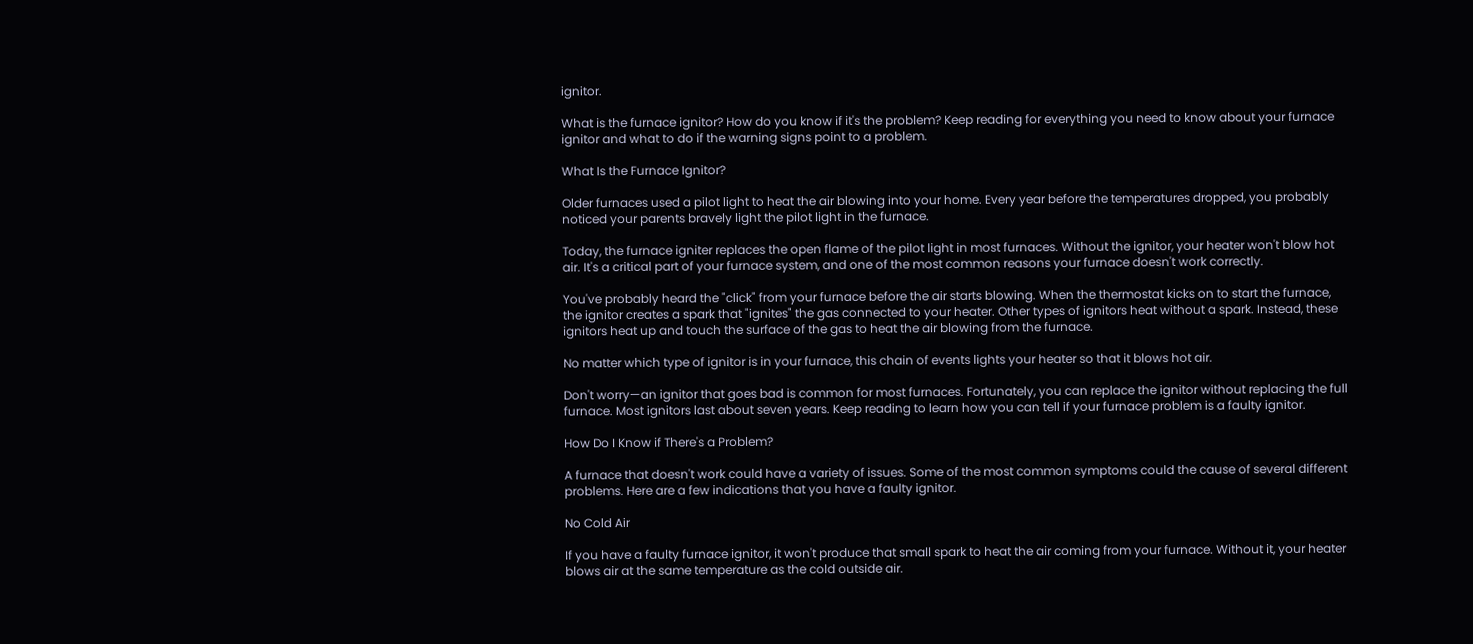ignitor.

What is the furnace ignitor? How do you know if it's the problem? Keep reading for everything you need to know about your furnace ignitor and what to do if the warning signs point to a problem.

What Is the Furnace Ignitor?

Older furnaces used a pilot light to heat the air blowing into your home. Every year before the temperatures dropped, you probably noticed your parents bravely light the pilot light in the furnace.

Today, the furnace igniter replaces the open flame of the pilot light in most furnaces. Without the ignitor, your heater won't blow hot air. It's a critical part of your furnace system, and one of the most common reasons your furnace doesn't work correctly.

You've probably heard the "click" from your furnace before the air starts blowing. When the thermostat kicks on to start the furnace, the ignitor creates a spark that "ignites" the gas connected to your heater. Other types of ignitors heat without a spark. Instead, these ignitors heat up and touch the surface of the gas to heat the air blowing from the furnace.

No matter which type of ignitor is in your furnace, this chain of events lights your heater so that it blows hot air.

Don't worry—an ignitor that goes bad is common for most furnaces. Fortunately, you can replace the ignitor without replacing the full furnace. Most ignitors last about seven years. Keep reading to learn how you can tell if your furnace problem is a faulty ignitor.

How Do I Know if There's a Problem?

A furnace that doesn't work could have a variety of issues. Some of the most common symptoms could the cause of several different problems. Here are a few indications that you have a faulty ignitor.

No Cold Air

If you have a faulty furnace ignitor, it won't produce that small spark to heat the air coming from your furnace. Without it, your heater blows air at the same temperature as the cold outside air.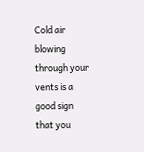Cold air blowing through your vents is a good sign that you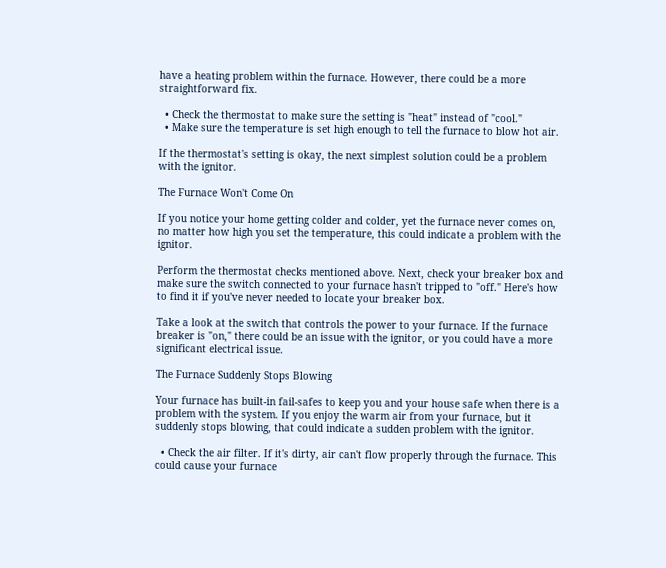have a heating problem within the furnace. However, there could be a more straightforward fix.

  • Check the thermostat to make sure the setting is "heat" instead of "cool."
  • Make sure the temperature is set high enough to tell the furnace to blow hot air.

If the thermostat's setting is okay, the next simplest solution could be a problem with the ignitor.

The Furnace Won't Come On

If you notice your home getting colder and colder, yet the furnace never comes on, no matter how high you set the temperature, this could indicate a problem with the ignitor.

Perform the thermostat checks mentioned above. Next, check your breaker box and make sure the switch connected to your furnace hasn't tripped to "off." Here's how to find it if you've never needed to locate your breaker box.

Take a look at the switch that controls the power to your furnace. If the furnace breaker is "on," there could be an issue with the ignitor, or you could have a more significant electrical issue.

The Furnace Suddenly Stops Blowing

Your furnace has built-in fail-safes to keep you and your house safe when there is a problem with the system. If you enjoy the warm air from your furnace, but it suddenly stops blowing, that could indicate a sudden problem with the ignitor.

  • Check the air filter. If it's dirty, air can't flow properly through the furnace. This could cause your furnace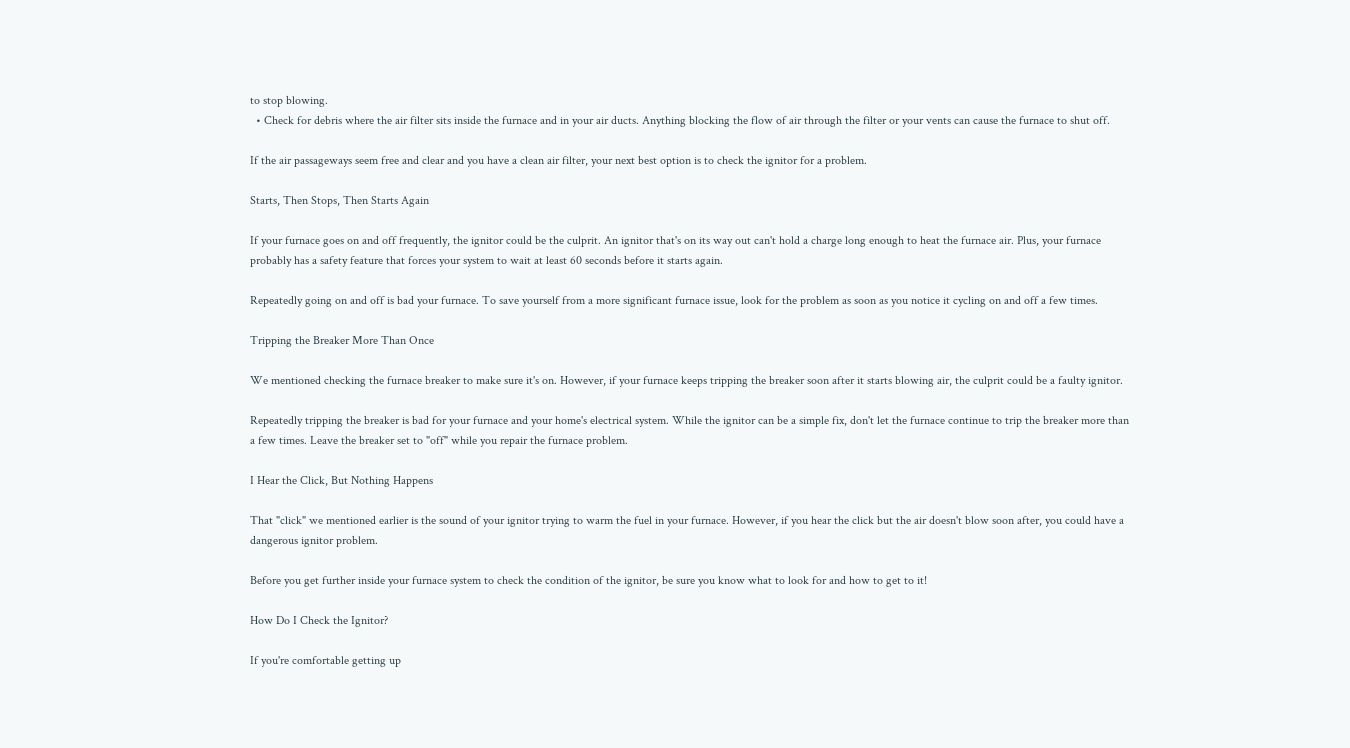to stop blowing.
  • Check for debris where the air filter sits inside the furnace and in your air ducts. Anything blocking the flow of air through the filter or your vents can cause the furnace to shut off.

If the air passageways seem free and clear and you have a clean air filter, your next best option is to check the ignitor for a problem.

Starts, Then Stops, Then Starts Again

If your furnace goes on and off frequently, the ignitor could be the culprit. An ignitor that's on its way out can't hold a charge long enough to heat the furnace air. Plus, your furnace probably has a safety feature that forces your system to wait at least 60 seconds before it starts again.

Repeatedly going on and off is bad your furnace. To save yourself from a more significant furnace issue, look for the problem as soon as you notice it cycling on and off a few times.

Tripping the Breaker More Than Once

We mentioned checking the furnace breaker to make sure it's on. However, if your furnace keeps tripping the breaker soon after it starts blowing air, the culprit could be a faulty ignitor.

Repeatedly tripping the breaker is bad for your furnace and your home's electrical system. While the ignitor can be a simple fix, don't let the furnace continue to trip the breaker more than a few times. Leave the breaker set to "off" while you repair the furnace problem.

I Hear the Click, But Nothing Happens

That "click" we mentioned earlier is the sound of your ignitor trying to warm the fuel in your furnace. However, if you hear the click but the air doesn't blow soon after, you could have a dangerous ignitor problem.

Before you get further inside your furnace system to check the condition of the ignitor, be sure you know what to look for and how to get to it!

How Do I Check the Ignitor?

If you're comfortable getting up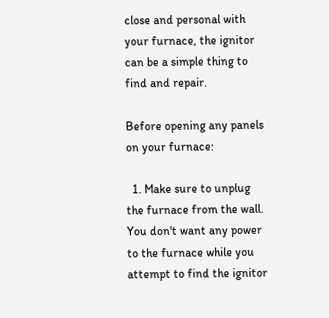close and personal with your furnace, the ignitor can be a simple thing to find and repair.

Before opening any panels on your furnace:

  1. Make sure to unplug the furnace from the wall. You don't want any power to the furnace while you attempt to find the ignitor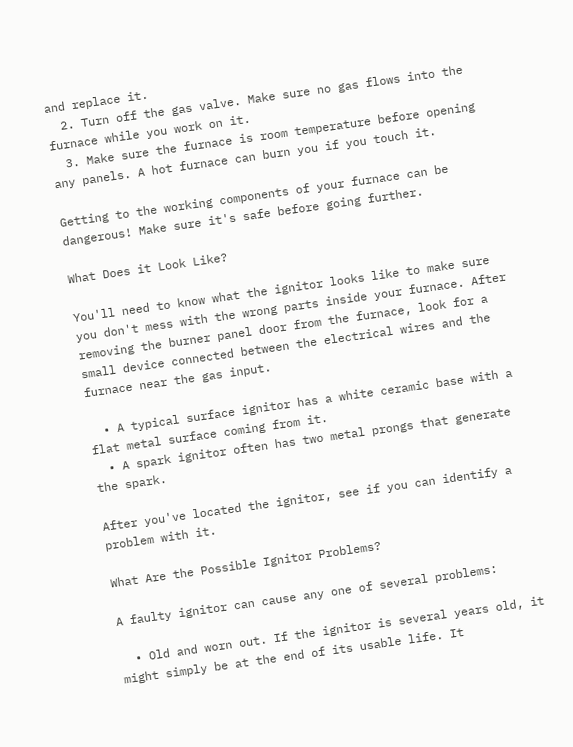and replace it.
  2. Turn off the gas valve. Make sure no gas flows into the furnace while you work on it.
  3. Make sure the furnace is room temperature before opening any panels. A hot furnace can burn you if you touch it.

Getting to the working components of your furnace can be dangerous! Make sure it's safe before going further.

What Does it Look Like?

You'll need to know what the ignitor looks like to make sure you don't mess with the wrong parts inside your furnace. After removing the burner panel door from the furnace, look for a small device connected between the electrical wires and the furnace near the gas input.

  • A typical surface ignitor has a white ceramic base with a flat metal surface coming from it.
  • A spark ignitor often has two metal prongs that generate the spark.

After you've located the ignitor, see if you can identify a problem with it.

What Are the Possible Ignitor Problems?

A faulty ignitor can cause any one of several problems:

  • Old and worn out. If the ignitor is several years old, it might simply be at the end of its usable life. It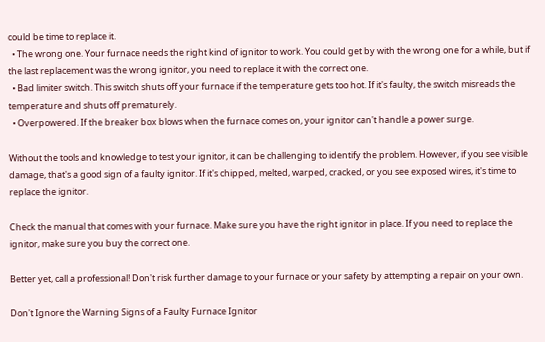could be time to replace it.
  • The wrong one. Your furnace needs the right kind of ignitor to work. You could get by with the wrong one for a while, but if the last replacement was the wrong ignitor, you need to replace it with the correct one.
  • Bad limiter switch. This switch shuts off your furnace if the temperature gets too hot. If it's faulty, the switch misreads the temperature and shuts off prematurely.
  • Overpowered. If the breaker box blows when the furnace comes on, your ignitor can't handle a power surge.

Without the tools and knowledge to test your ignitor, it can be challenging to identify the problem. However, if you see visible damage, that's a good sign of a faulty ignitor. If it's chipped, melted, warped, cracked, or you see exposed wires, it's time to replace the ignitor.

Check the manual that comes with your furnace. Make sure you have the right ignitor in place. If you need to replace the ignitor, make sure you buy the correct one.

Better yet, call a professional! Don't risk further damage to your furnace or your safety by attempting a repair on your own.

Don't Ignore the Warning Signs of a Faulty Furnace Ignitor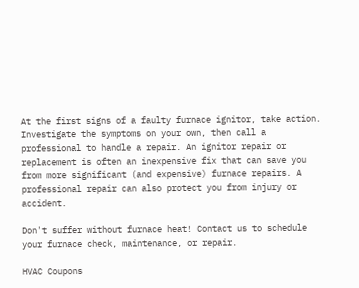At the first signs of a faulty furnace ignitor, take action. Investigate the symptoms on your own, then call a professional to handle a repair. An ignitor repair or replacement is often an inexpensive fix that can save you from more significant (and expensive) furnace repairs. A professional repair can also protect you from injury or accident.

Don't suffer without furnace heat! Contact us to schedule your furnace check, maintenance, or repair.

HVAC Coupons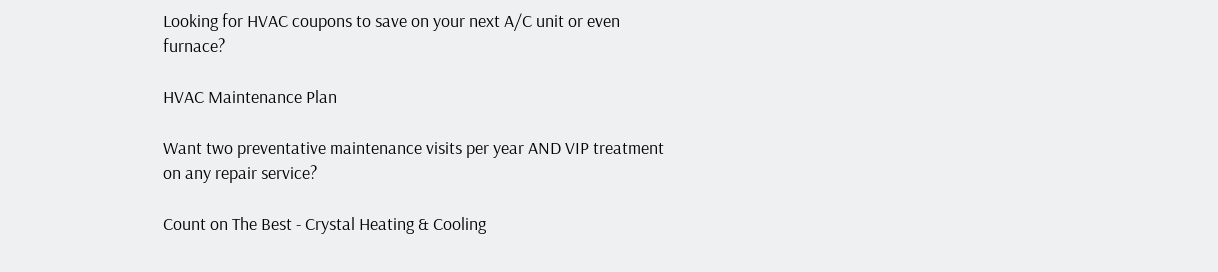Looking for HVAC coupons to save on your next A/C unit or even furnace?

HVAC Maintenance Plan

Want two preventative maintenance visits per year AND VIP treatment on any repair service?

Count on The Best - Crystal Heating & Cooling